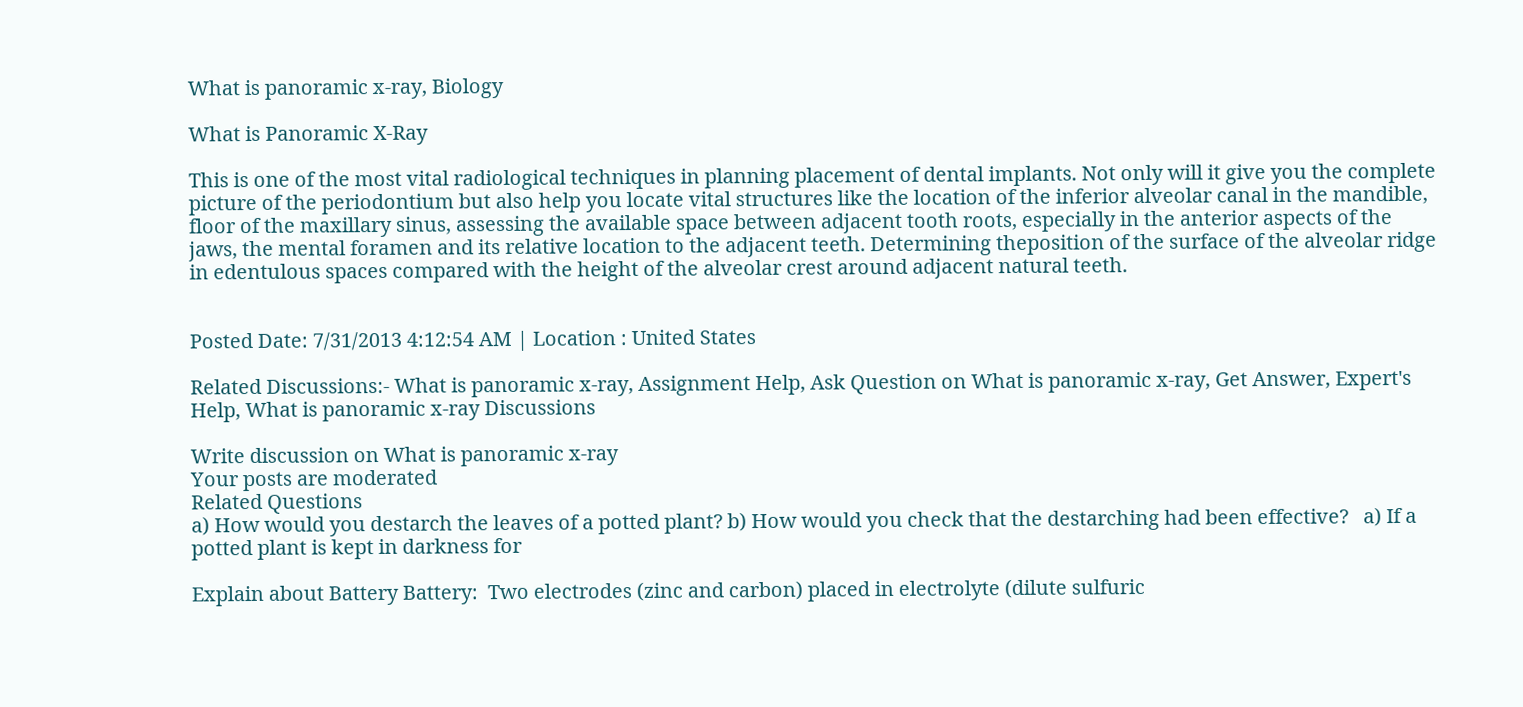What is panoramic x-ray, Biology

What is Panoramic X-Ray

This is one of the most vital radiological techniques in planning placement of dental implants. Not only will it give you the complete picture of the periodontium but also help you locate vital structures like the location of the inferior alveolar canal in the mandible, floor of the maxillary sinus, assessing the available space between adjacent tooth roots, especially in the anterior aspects of the  jaws, the mental foramen and its relative location to the adjacent teeth. Determining theposition of the surface of the alveolar ridge in edentulous spaces compared with the height of the alveolar crest around adjacent natural teeth.


Posted Date: 7/31/2013 4:12:54 AM | Location : United States

Related Discussions:- What is panoramic x-ray, Assignment Help, Ask Question on What is panoramic x-ray, Get Answer, Expert's Help, What is panoramic x-ray Discussions

Write discussion on What is panoramic x-ray
Your posts are moderated
Related Questions
a) How would you destarch the leaves of a potted plant? b) How would you check that the destarching had been effective?   a) If a potted plant is kept in darkness for

Explain about Battery Battery:  Two electrodes (zinc and carbon) placed in electrolyte (dilute sulfuric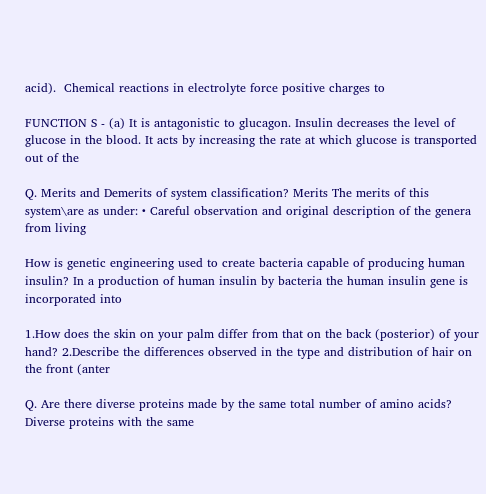acid).  Chemical reactions in electrolyte force positive charges to

FUNCTION S - (a) It is antagonistic to glucagon. Insulin decreases the level of glucose in the blood. It acts by increasing the rate at which glucose is transported out of the

Q. Merits and Demerits of system classification? Merits The merits of this system\are as under: • Careful observation and original description of the genera from living

How is genetic engineering used to create bacteria capable of producing human insulin? In a production of human insulin by bacteria the human insulin gene is incorporated into

1.How does the skin on your palm differ from that on the back (posterior) of your hand? 2.Describe the differences observed in the type and distribution of hair on the front (anter

Q. Are there diverse proteins made by the same total number of amino acids? Diverse proteins with the same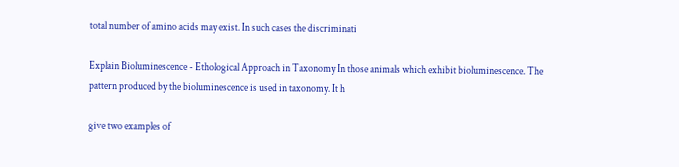total number of amino acids may exist. In such cases the discriminati

Explain Bioluminescence - Ethological Approach in Taxonomy In those animals which exhibit bioluminescence. The pattern produced by the bioluminescence is used in taxonomy. It h

give two examples of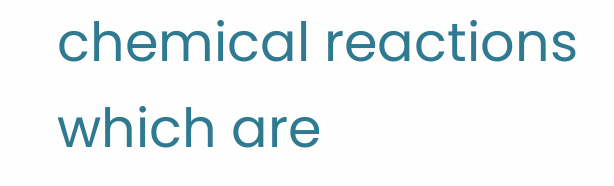chemical reactions which are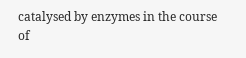catalysed by enzymes in the course of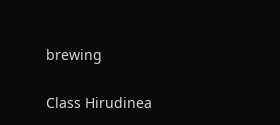brewing

Class Hirudinea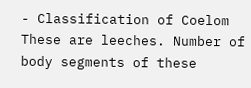- Classification of Coelom These are leeches. Number of body segments of these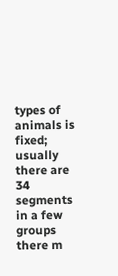types of animals is fixed; usually there are 34 segments in a few groups there m